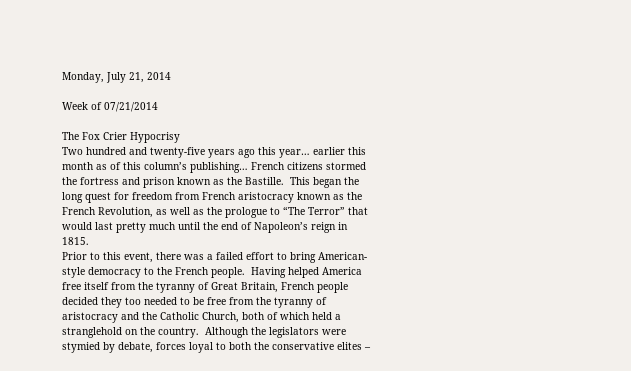Monday, July 21, 2014

Week of 07/21/2014

The Fox Crier Hypocrisy
Two hundred and twenty-five years ago this year… earlier this month as of this column’s publishing… French citizens stormed the fortress and prison known as the Bastille.  This began the long quest for freedom from French aristocracy known as the French Revolution, as well as the prologue to “The Terror” that would last pretty much until the end of Napoleon’s reign in 1815.
Prior to this event, there was a failed effort to bring American-style democracy to the French people.  Having helped America free itself from the tyranny of Great Britain, French people decided they too needed to be free from the tyranny of aristocracy and the Catholic Church, both of which held a stranglehold on the country.  Although the legislators were stymied by debate, forces loyal to both the conservative elites –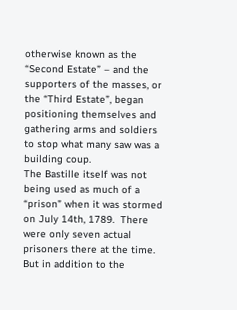otherwise known as the “Second Estate” – and the supporters of the masses, or the “Third Estate”, began positioning themselves and gathering arms and soldiers to stop what many saw was a building coup.
The Bastille itself was not being used as much of a “prison” when it was stormed on July 14th, 1789.  There were only seven actual prisoners there at the time.  But in addition to the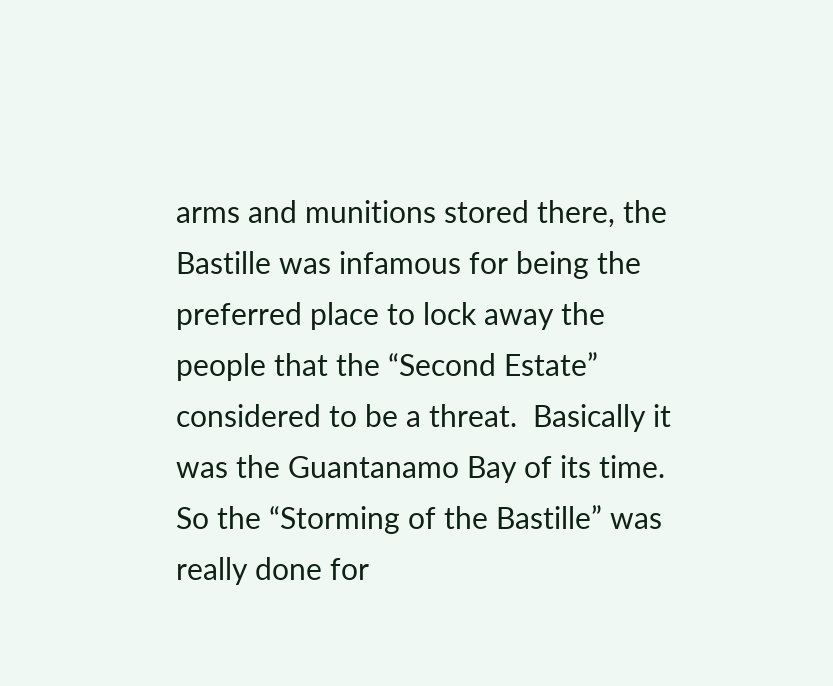arms and munitions stored there, the Bastille was infamous for being the preferred place to lock away the people that the “Second Estate” considered to be a threat.  Basically it was the Guantanamo Bay of its time.  So the “Storming of the Bastille” was really done for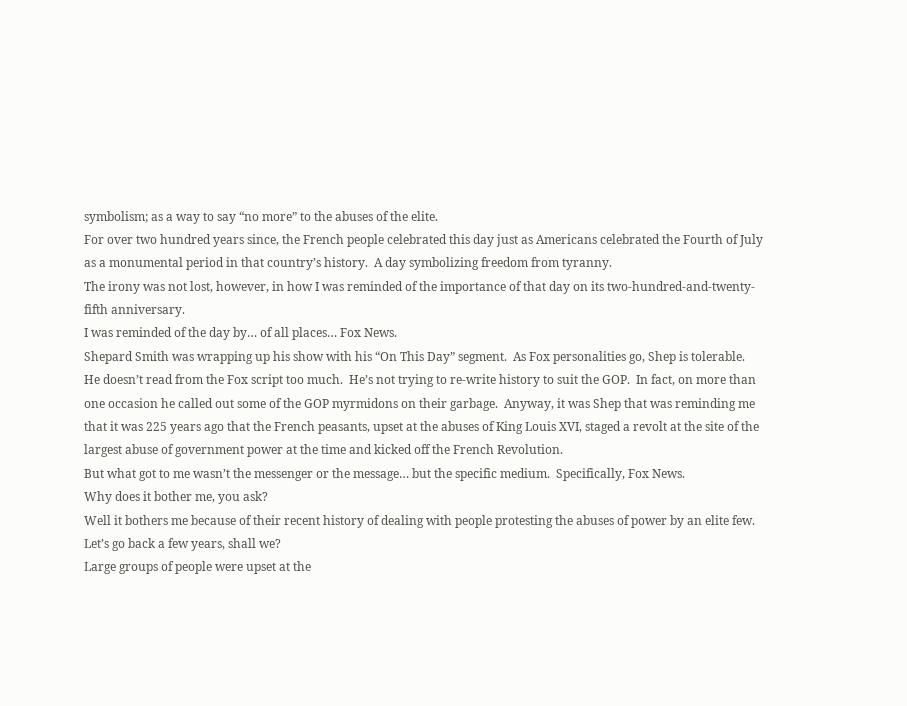symbolism; as a way to say “no more” to the abuses of the elite.
For over two hundred years since, the French people celebrated this day just as Americans celebrated the Fourth of July as a monumental period in that country’s history.  A day symbolizing freedom from tyranny.
The irony was not lost, however, in how I was reminded of the importance of that day on its two-hundred-and-twenty-fifth anniversary.
I was reminded of the day by… of all places… Fox News.
Shepard Smith was wrapping up his show with his “On This Day” segment.  As Fox personalities go, Shep is tolerable.  He doesn’t read from the Fox script too much.  He’s not trying to re-write history to suit the GOP.  In fact, on more than one occasion he called out some of the GOP myrmidons on their garbage.  Anyway, it was Shep that was reminding me that it was 225 years ago that the French peasants, upset at the abuses of King Louis XVI, staged a revolt at the site of the largest abuse of government power at the time and kicked off the French Revolution.
But what got to me wasn’t the messenger or the message… but the specific medium.  Specifically, Fox News.
Why does it bother me, you ask?
Well it bothers me because of their recent history of dealing with people protesting the abuses of power by an elite few.
Let’s go back a few years, shall we?
Large groups of people were upset at the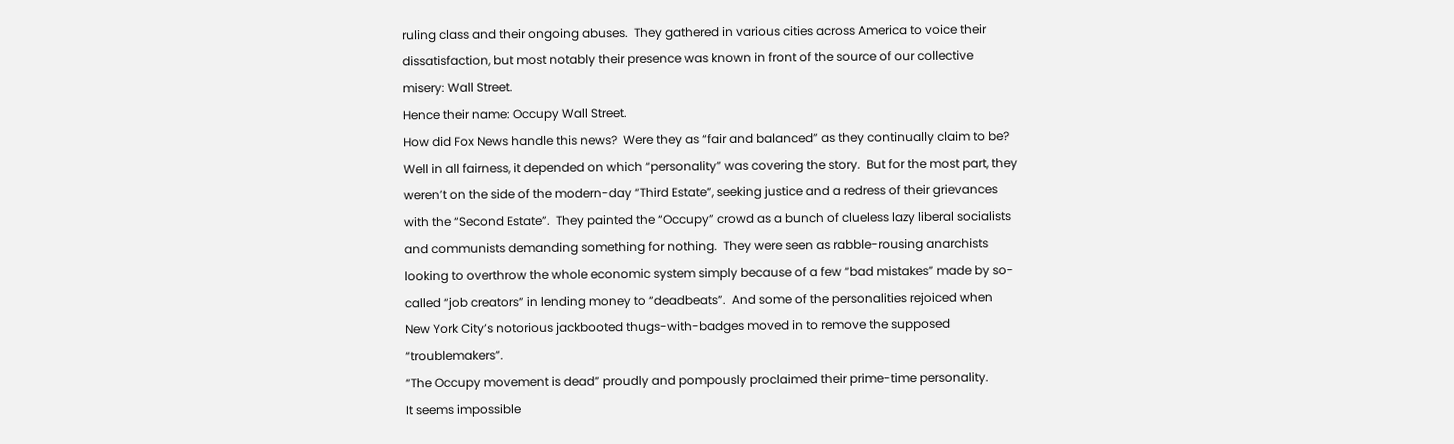ruling class and their ongoing abuses.  They gathered in various cities across America to voice their dissatisfaction, but most notably their presence was known in front of the source of our collective misery: Wall Street.
Hence their name: Occupy Wall Street.
How did Fox News handle this news?  Were they as “fair and balanced” as they continually claim to be?
Well in all fairness, it depended on which “personality” was covering the story.  But for the most part, they weren’t on the side of the modern-day “Third Estate”, seeking justice and a redress of their grievances with the “Second Estate”.  They painted the “Occupy” crowd as a bunch of clueless lazy liberal socialists and communists demanding something for nothing.  They were seen as rabble-rousing anarchists looking to overthrow the whole economic system simply because of a few “bad mistakes” made by so-called “job creators” in lending money to “deadbeats”.  And some of the personalities rejoiced when New York City’s notorious jackbooted thugs-with-badges moved in to remove the supposed “troublemakers”.
“The Occupy movement is dead” proudly and pompously proclaimed their prime-time personality.
It seems impossible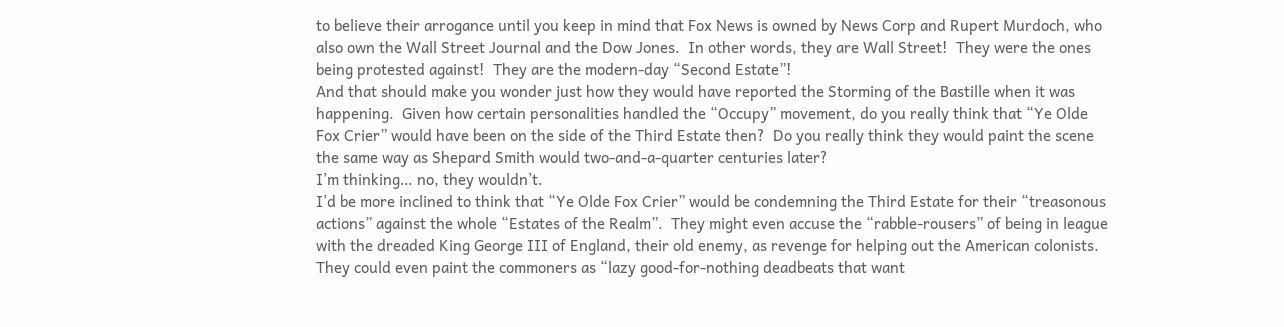to believe their arrogance until you keep in mind that Fox News is owned by News Corp and Rupert Murdoch, who also own the Wall Street Journal and the Dow Jones.  In other words, they are Wall Street!  They were the ones being protested against!  They are the modern-day “Second Estate”!
And that should make you wonder just how they would have reported the Storming of the Bastille when it was happening.  Given how certain personalities handled the “Occupy” movement, do you really think that “Ye Olde Fox Crier” would have been on the side of the Third Estate then?  Do you really think they would paint the scene the same way as Shepard Smith would two-and-a-quarter centuries later?
I’m thinking… no, they wouldn’t.
I’d be more inclined to think that “Ye Olde Fox Crier” would be condemning the Third Estate for their “treasonous actions” against the whole “Estates of the Realm”.  They might even accuse the “rabble-rousers” of being in league with the dreaded King George III of England, their old enemy, as revenge for helping out the American colonists.  They could even paint the commoners as “lazy good-for-nothing deadbeats that want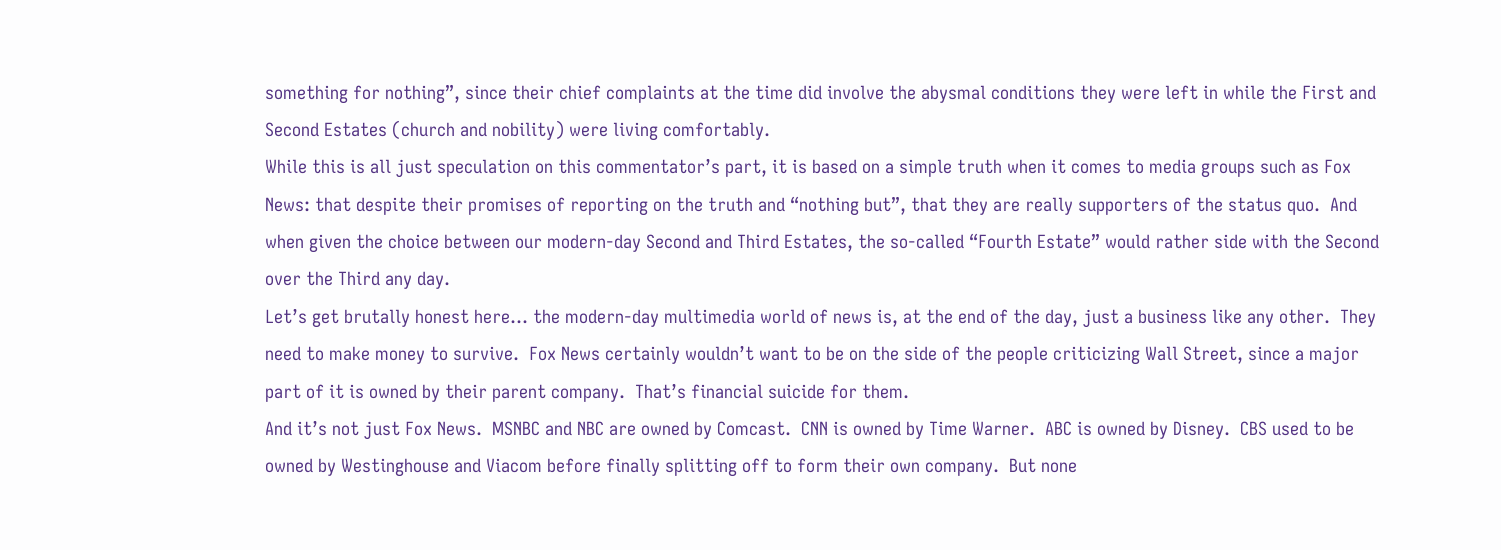something for nothing”, since their chief complaints at the time did involve the abysmal conditions they were left in while the First and Second Estates (church and nobility) were living comfortably.
While this is all just speculation on this commentator’s part, it is based on a simple truth when it comes to media groups such as Fox News: that despite their promises of reporting on the truth and “nothing but”, that they are really supporters of the status quo.  And when given the choice between our modern-day Second and Third Estates, the so-called “Fourth Estate” would rather side with the Second over the Third any day.
Let’s get brutally honest here… the modern-day multimedia world of news is, at the end of the day, just a business like any other.  They need to make money to survive.  Fox News certainly wouldn’t want to be on the side of the people criticizing Wall Street, since a major part of it is owned by their parent company.  That’s financial suicide for them.
And it’s not just Fox News.  MSNBC and NBC are owned by Comcast.  CNN is owned by Time Warner.  ABC is owned by Disney.  CBS used to be owned by Westinghouse and Viacom before finally splitting off to form their own company.  But none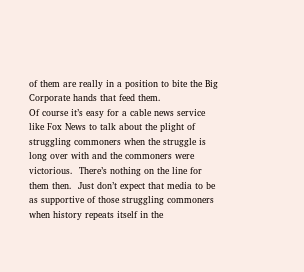of them are really in a position to bite the Big Corporate hands that feed them.
Of course it’s easy for a cable news service like Fox News to talk about the plight of struggling commoners when the struggle is long over with and the commoners were victorious.  There’s nothing on the line for them then.  Just don’t expect that media to be as supportive of those struggling commoners when history repeats itself in the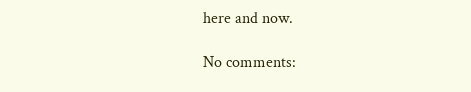here and now.

No comments: